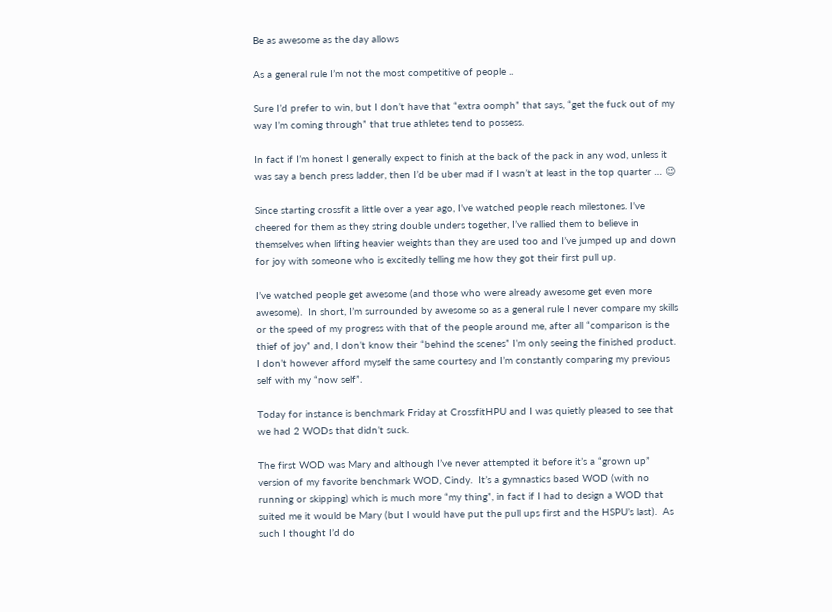Be as awesome as the day allows

As a general rule I’m not the most competitive of people ..

Sure I’d prefer to win, but I don’t have that “extra oomph” that says, “get the fuck out of my way I’m coming through” that true athletes tend to possess.

In fact if I’m honest I generally expect to finish at the back of the pack in any wod, unless it was say a bench press ladder, then I’d be uber mad if I wasn’t at least in the top quarter … 😉

Since starting crossfit a little over a year ago, I’ve watched people reach milestones. I’ve cheered for them as they string double unders together, I’ve rallied them to believe in themselves when lifting heavier weights than they are used too and I’ve jumped up and down for joy with someone who is excitedly telling me how they got their first pull up.

I’ve watched people get awesome (and those who were already awesome get even more awesome).  In short, I’m surrounded by awesome so as a general rule I never compare my skills or the speed of my progress with that of the people around me, after all “comparison is the thief of joy” and, I don’t know their “behind the scenes” I’m only seeing the finished product.  I don’t however afford myself the same courtesy and I’m constantly comparing my previous self with my “now self”.

Today for instance is benchmark Friday at CrossfitHPU and I was quietly pleased to see that we had 2 WODs that didn’t suck.

The first WOD was Mary and although I’ve never attempted it before it’s a “grown up” version of my favorite benchmark WOD, Cindy.  It’s a gymnastics based WOD (with no running or skipping) which is much more “my thing”, in fact if I had to design a WOD that suited me it would be Mary (but I would have put the pull ups first and the HSPU’s last).  As such I thought I’d do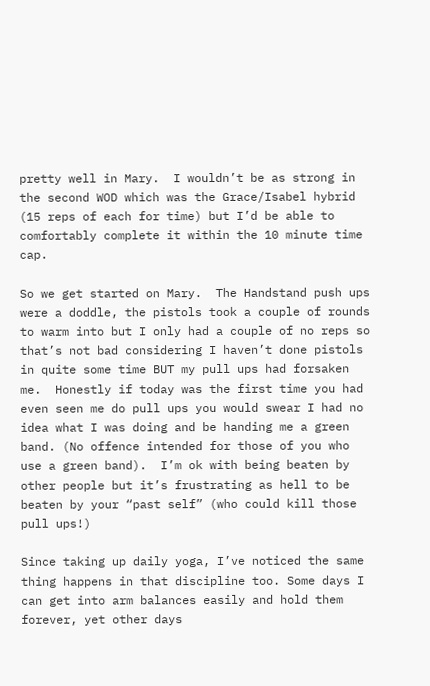pretty well in Mary.  I wouldn’t be as strong in the second WOD which was the Grace/Isabel hybrid (15 reps of each for time) but I’d be able to comfortably complete it within the 10 minute time cap.

So we get started on Mary.  The Handstand push ups were a doddle, the pistols took a couple of rounds to warm into but I only had a couple of no reps so that’s not bad considering I haven’t done pistols in quite some time BUT my pull ups had forsaken me.  Honestly if today was the first time you had even seen me do pull ups you would swear I had no idea what I was doing and be handing me a green band. (No offence intended for those of you who use a green band).  I’m ok with being beaten by other people but it’s frustrating as hell to be beaten by your “past self” (who could kill those pull ups!)

Since taking up daily yoga, I’ve noticed the same thing happens in that discipline too. Some days I can get into arm balances easily and hold them forever, yet other days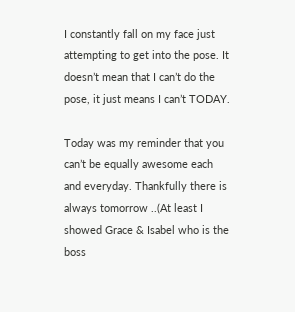I constantly fall on my face just attempting to get into the pose. It doesn’t mean that I can’t do the pose, it just means I can’t TODAY.

Today was my reminder that you can’t be equally awesome each and everyday. Thankfully there is always tomorrow ..(At least I showed Grace & Isabel who is the boss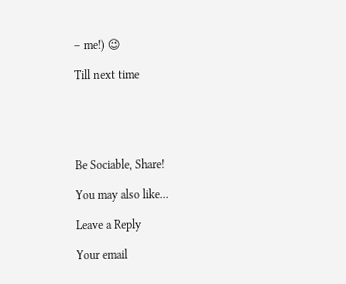– me!) 😉

Till next time





Be Sociable, Share!

You may also like...

Leave a Reply

Your email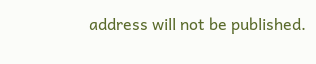address will not be published.